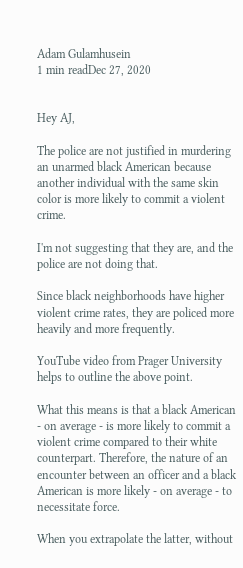Adam Gulamhusein
1 min readDec 27, 2020


Hey AJ,

The police are not justified in murdering an unarmed black American because another individual with the same skin color is more likely to commit a violent crime.

I'm not suggesting that they are, and the police are not doing that.

Since black neighborhoods have higher violent crime rates, they are policed more heavily and more frequently.

YouTube video from Prager University helps to outline the above point.

What this means is that a black American - on average - is more likely to commit a violent crime compared to their white counterpart. Therefore, the nature of an encounter between an officer and a black American is more likely - on average - to necessitate force.

When you extrapolate the latter, without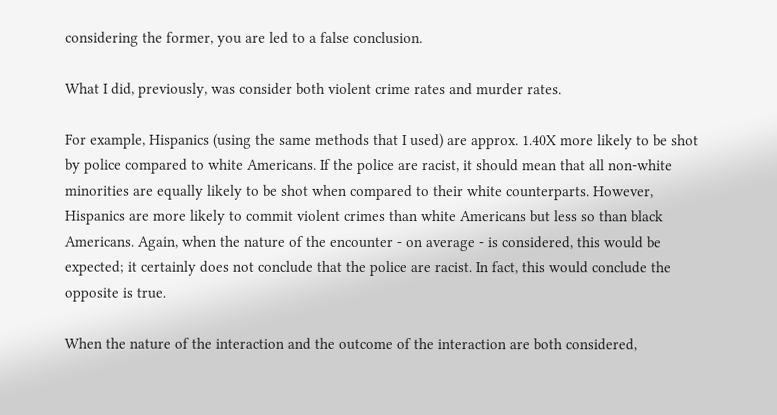considering the former, you are led to a false conclusion.

What I did, previously, was consider both violent crime rates and murder rates.

For example, Hispanics (using the same methods that I used) are approx. 1.40X more likely to be shot by police compared to white Americans. If the police are racist, it should mean that all non-white minorities are equally likely to be shot when compared to their white counterparts. However, Hispanics are more likely to commit violent crimes than white Americans but less so than black Americans. Again, when the nature of the encounter - on average - is considered, this would be expected; it certainly does not conclude that the police are racist. In fact, this would conclude the opposite is true.

When the nature of the interaction and the outcome of the interaction are both considered,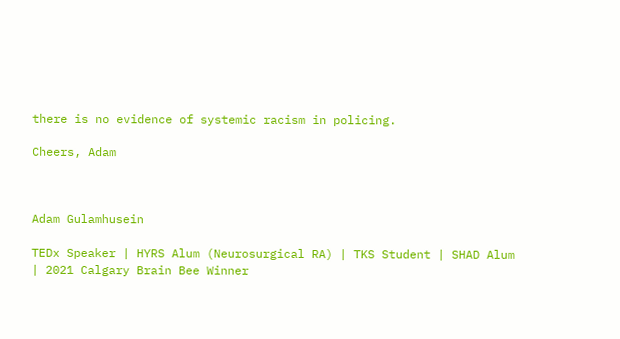there is no evidence of systemic racism in policing.

Cheers, Adam



Adam Gulamhusein

TEDx Speaker | HYRS Alum (Neurosurgical RA) | TKS Student | SHAD Alum | 2021 Calgary Brain Bee Winner